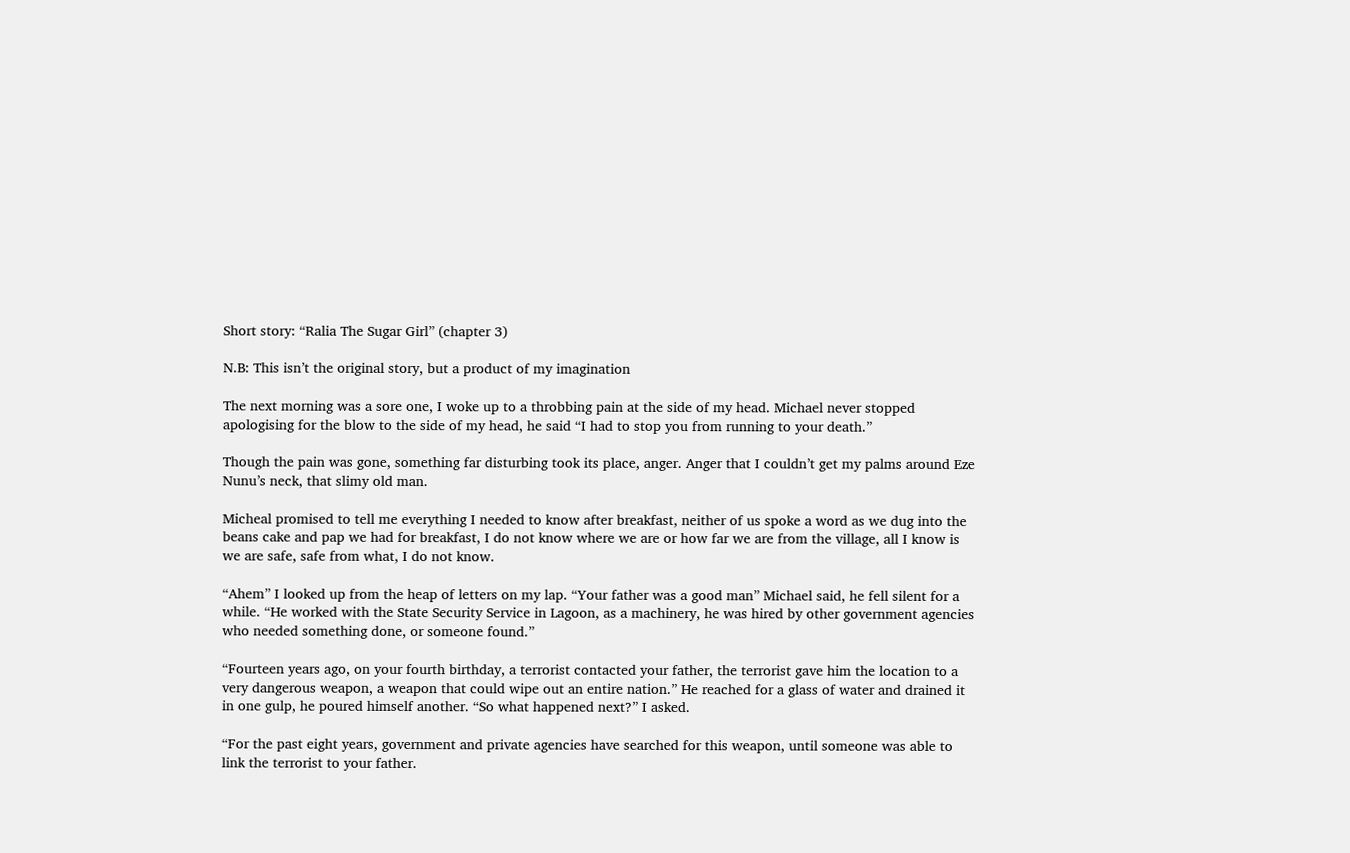Short story: “Ralia The Sugar Girl” (chapter 3)

N.B: This isn’t the original story, but a product of my imagination

The next morning was a sore one, I woke up to a throbbing pain at the side of my head. Michael never stopped apologising for the blow to the side of my head, he said “I had to stop you from running to your death.”

Though the pain was gone, something far disturbing took its place, anger. Anger that I couldn’t get my palms around Eze Nunu’s neck, that slimy old man.

Micheal promised to tell me everything I needed to know after breakfast, neither of us spoke a word as we dug into the beans cake and pap we had for breakfast, I do not know where we are or how far we are from the village, all I know is we are safe, safe from what, I do not know.

“Ahem” I looked up from the heap of letters on my lap. “Your father was a good man” Michael said, he fell silent for a while. “He worked with the State Security Service in Lagoon, as a machinery, he was hired by other government agencies who needed something done, or someone found.”

“Fourteen years ago, on your fourth birthday, a terrorist contacted your father, the terrorist gave him the location to a very dangerous weapon, a weapon that could wipe out an entire nation.” He reached for a glass of water and drained it in one gulp, he poured himself another. “So what happened next?” I asked.

“For the past eight years, government and private agencies have searched for this weapon, until someone was able to link the terrorist to your father.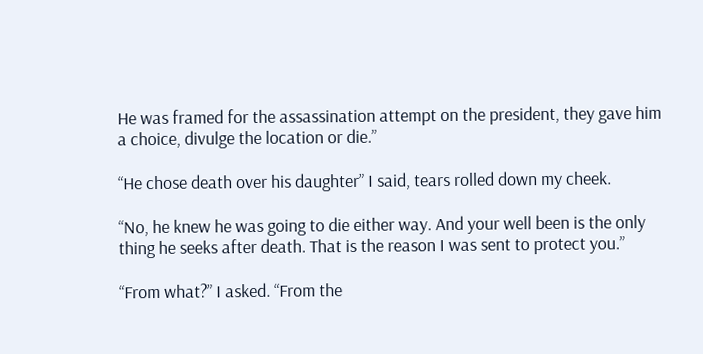He was framed for the assassination attempt on the president, they gave him a choice, divulge the location or die.”

“He chose death over his daughter” I said, tears rolled down my cheek.

“No, he knew he was going to die either way. And your well been is the only thing he seeks after death. That is the reason I was sent to protect you.”

“From what?” I asked. “From the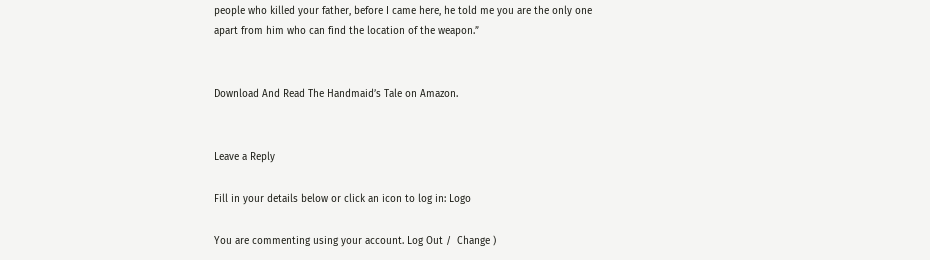people who killed your father, before I came here, he told me you are the only one apart from him who can find the location of the weapon.”


Download And Read The Handmaid’s Tale on Amazon.


Leave a Reply

Fill in your details below or click an icon to log in: Logo

You are commenting using your account. Log Out /  Change )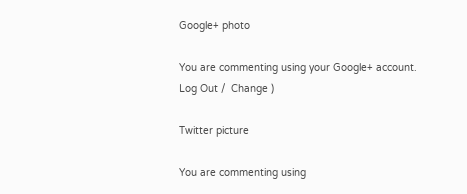Google+ photo

You are commenting using your Google+ account. Log Out /  Change )

Twitter picture

You are commenting using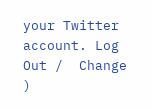your Twitter account. Log Out /  Change )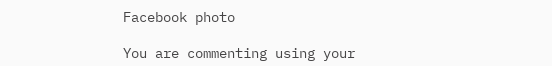Facebook photo

You are commenting using your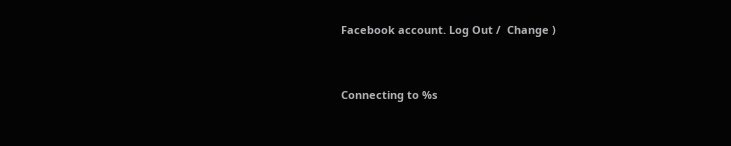Facebook account. Log Out /  Change )


Connecting to %s